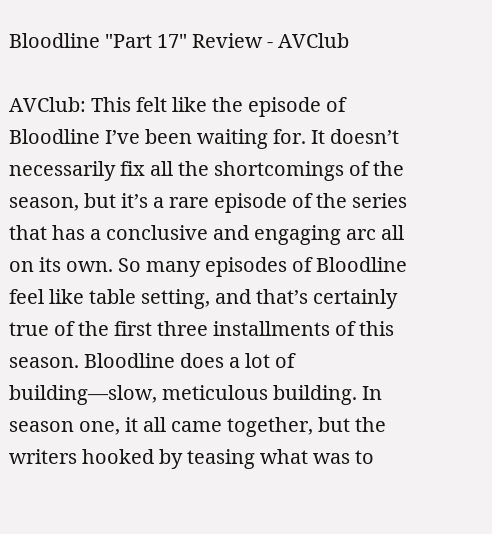Bloodline "Part 17" Review - AVClub

AVClub: This felt like the episode of Bloodline I’ve been waiting for. It doesn’t necessarily fix all the shortcomings of the season, but it’s a rare episode of the series that has a conclusive and engaging arc all on its own. So many episodes of Bloodline feel like table setting, and that’s certainly true of the first three installments of this season. Bloodline does a lot of building—slow, meticulous building. In season one, it all came together, but the writers hooked by teasing what was to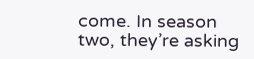come. In season two, they’re asking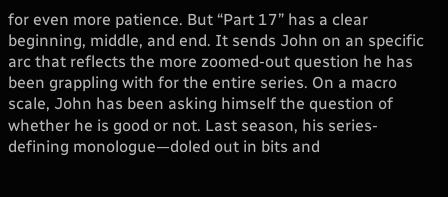for even more patience. But “Part 17” has a clear beginning, middle, and end. It sends John on an specific arc that reflects the more zoomed-out question he has been grappling with for the entire series. On a macro scale, John has been asking himself the question of whether he is good or not. Last season, his series-defining monologue—doled out in bits and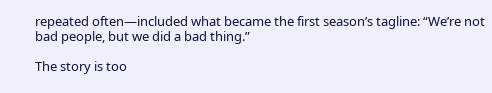repeated often—included what became the first season’s tagline: “We’re not bad people, but we did a bad thing.”

The story is too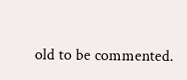old to be commented.